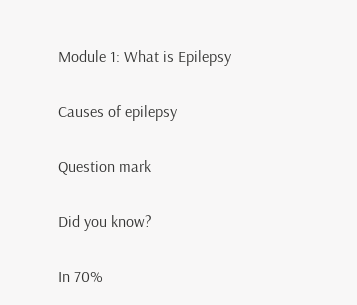Module 1: What is Epilepsy

Causes of epilepsy

Question mark

Did you know?

In 70%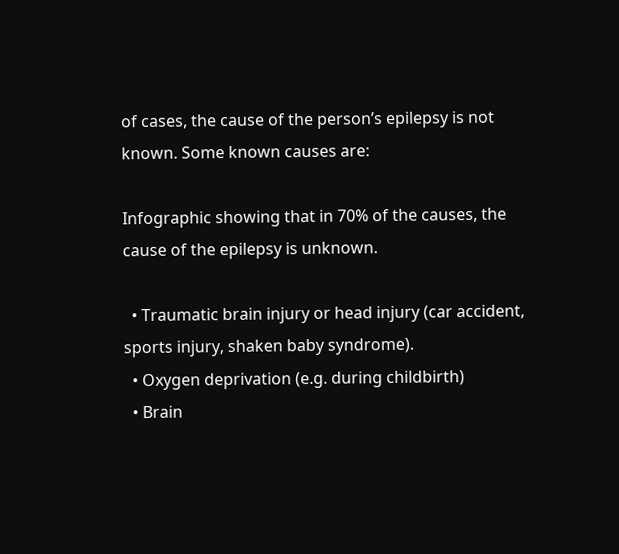of cases, the cause of the person’s epilepsy is not known. Some known causes are:

Infographic showing that in 70% of the causes, the cause of the epilepsy is unknown.

  • Traumatic brain injury or head injury (car accident, sports injury, shaken baby syndrome).
  • Oxygen deprivation (e.g. during childbirth)
  • Brain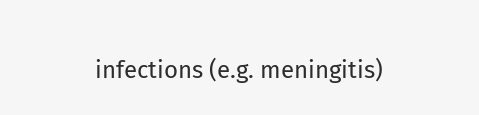infections (e.g. meningitis)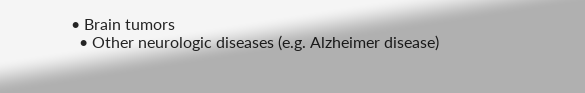• Brain tumors
  • Other neurologic diseases (e.g. Alzheimer disease)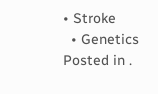• Stroke
  • Genetics
Posted in .